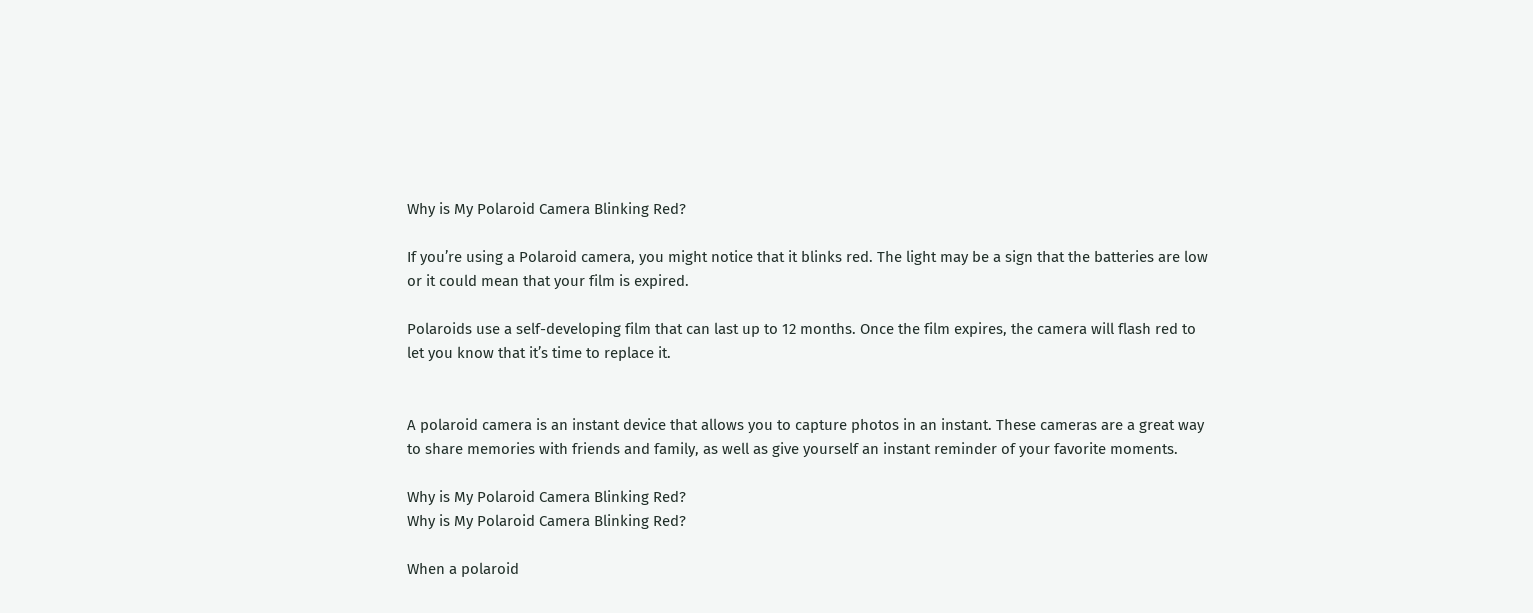Why is My Polaroid Camera Blinking Red?

If you’re using a Polaroid camera, you might notice that it blinks red. The light may be a sign that the batteries are low or it could mean that your film is expired.

Polaroids use a self-developing film that can last up to 12 months. Once the film expires, the camera will flash red to let you know that it’s time to replace it.


A polaroid camera is an instant device that allows you to capture photos in an instant. These cameras are a great way to share memories with friends and family, as well as give yourself an instant reminder of your favorite moments.

Why is My Polaroid Camera Blinking Red?
Why is My Polaroid Camera Blinking Red?

When a polaroid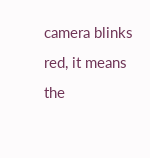camera blinks red, it means the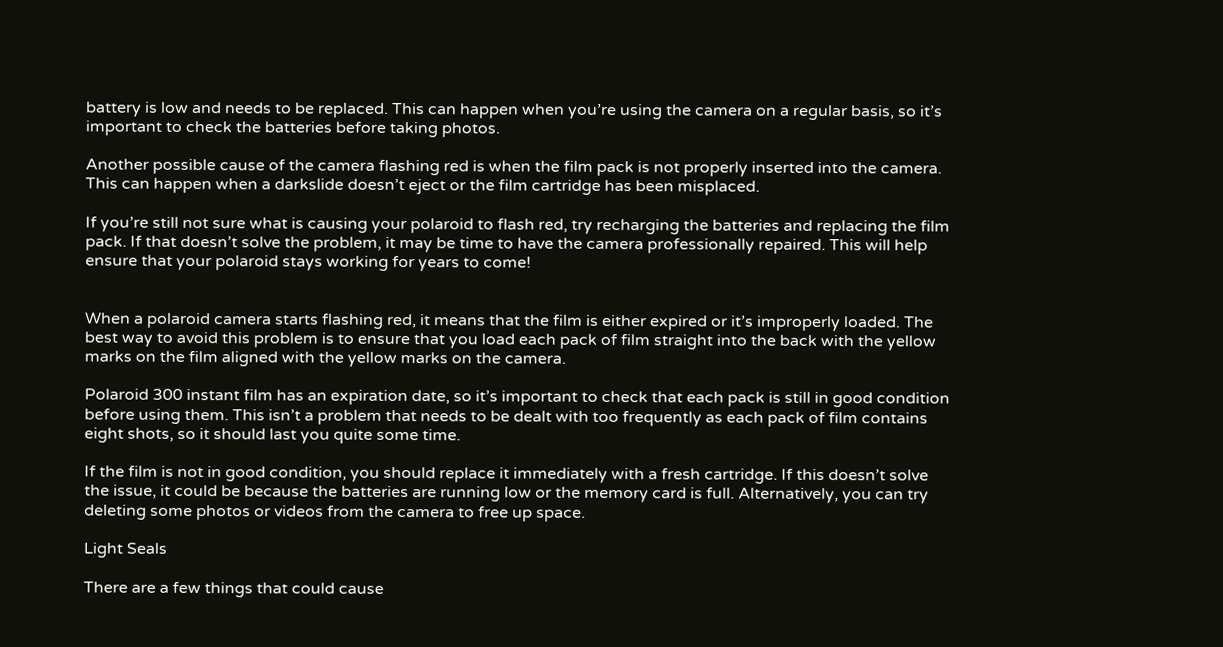battery is low and needs to be replaced. This can happen when you’re using the camera on a regular basis, so it’s important to check the batteries before taking photos.

Another possible cause of the camera flashing red is when the film pack is not properly inserted into the camera. This can happen when a darkslide doesn’t eject or the film cartridge has been misplaced.

If you’re still not sure what is causing your polaroid to flash red, try recharging the batteries and replacing the film pack. If that doesn’t solve the problem, it may be time to have the camera professionally repaired. This will help ensure that your polaroid stays working for years to come!


When a polaroid camera starts flashing red, it means that the film is either expired or it’s improperly loaded. The best way to avoid this problem is to ensure that you load each pack of film straight into the back with the yellow marks on the film aligned with the yellow marks on the camera.

Polaroid 300 instant film has an expiration date, so it’s important to check that each pack is still in good condition before using them. This isn’t a problem that needs to be dealt with too frequently as each pack of film contains eight shots, so it should last you quite some time.

If the film is not in good condition, you should replace it immediately with a fresh cartridge. If this doesn’t solve the issue, it could be because the batteries are running low or the memory card is full. Alternatively, you can try deleting some photos or videos from the camera to free up space.

Light Seals

There are a few things that could cause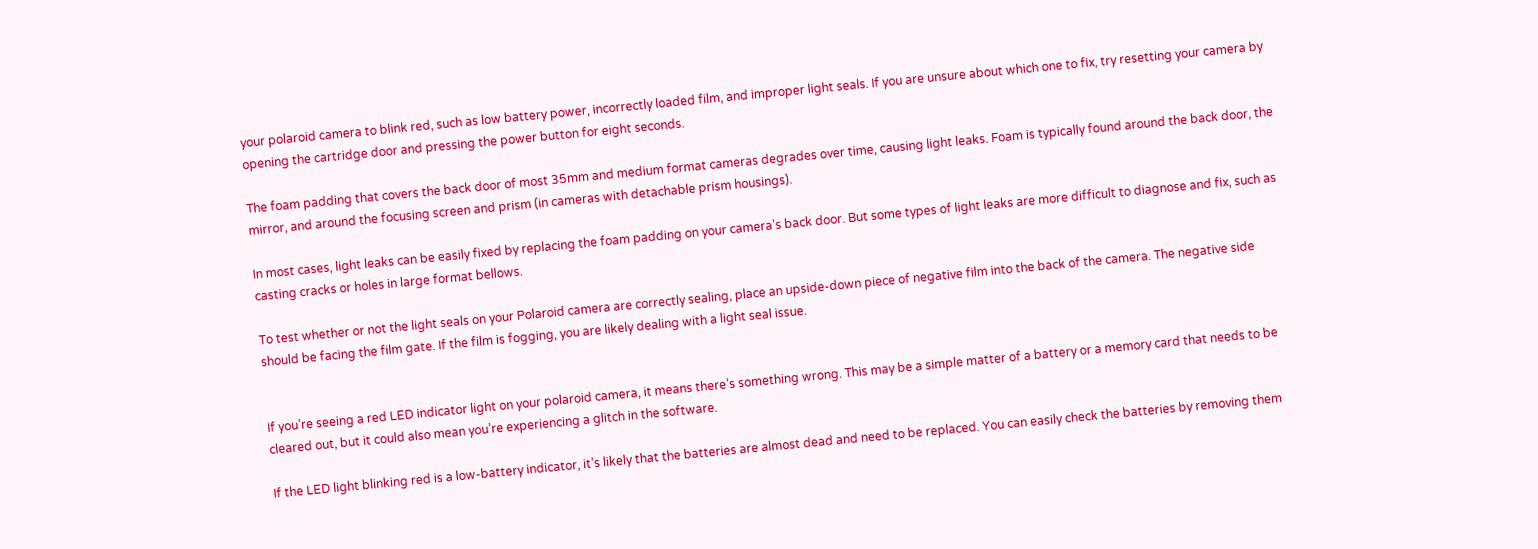your polaroid camera to blink red, such as low battery power, incorrectly loaded film, and improper light seals. If you are unsure about which one to fix, try resetting your camera by opening the cartridge door and pressing the power button for eight seconds.

The foam padding that covers the back door of most 35mm and medium format cameras degrades over time, causing light leaks. Foam is typically found around the back door, the mirror, and around the focusing screen and prism (in cameras with detachable prism housings).

In most cases, light leaks can be easily fixed by replacing the foam padding on your camera’s back door. But some types of light leaks are more difficult to diagnose and fix, such as casting cracks or holes in large format bellows.

To test whether or not the light seals on your Polaroid camera are correctly sealing, place an upside-down piece of negative film into the back of the camera. The negative side should be facing the film gate. If the film is fogging, you are likely dealing with a light seal issue.


If you’re seeing a red LED indicator light on your polaroid camera, it means there’s something wrong. This may be a simple matter of a battery or a memory card that needs to be cleared out, but it could also mean you’re experiencing a glitch in the software.

If the LED light blinking red is a low-battery indicator, it’s likely that the batteries are almost dead and need to be replaced. You can easily check the batteries by removing them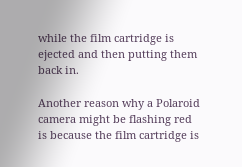while the film cartridge is ejected and then putting them back in.

Another reason why a Polaroid camera might be flashing red is because the film cartridge is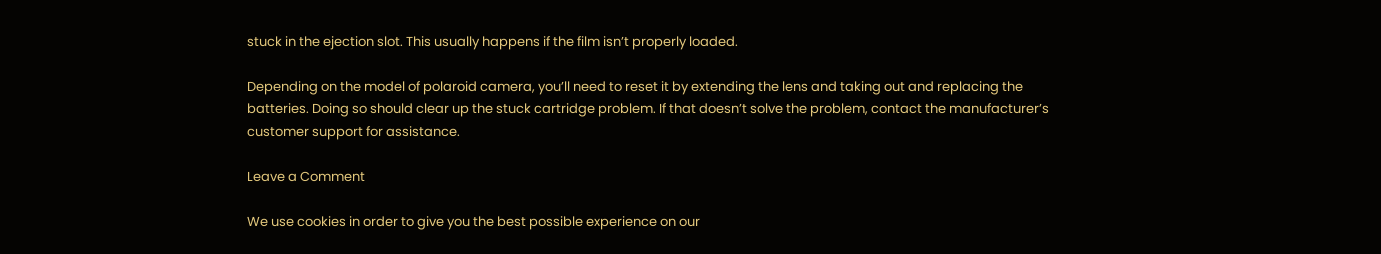stuck in the ejection slot. This usually happens if the film isn’t properly loaded.

Depending on the model of polaroid camera, you’ll need to reset it by extending the lens and taking out and replacing the batteries. Doing so should clear up the stuck cartridge problem. If that doesn’t solve the problem, contact the manufacturer’s customer support for assistance.

Leave a Comment

We use cookies in order to give you the best possible experience on our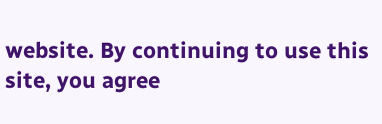website. By continuing to use this site, you agree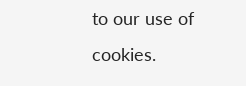to our use of cookies.